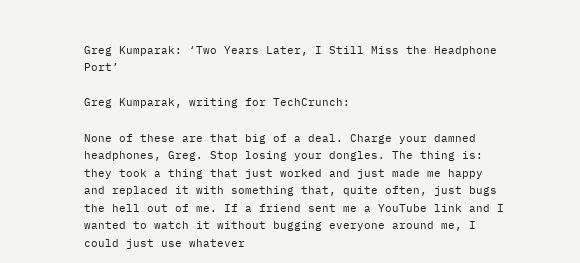Greg Kumparak: ‘Two Years Later, I Still Miss the Headphone Port’

Greg Kumparak, writing for TechCrunch:

None of these are that big of a deal. Charge your damned headphones, Greg. Stop losing your dongles. The thing is: they took a thing that just worked and just made me happy and replaced it with something that, quite often, just bugs the hell out of me. If a friend sent me a YouTube link and I wanted to watch it without bugging everyone around me, I could just use whatever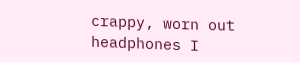crappy, worn out headphones I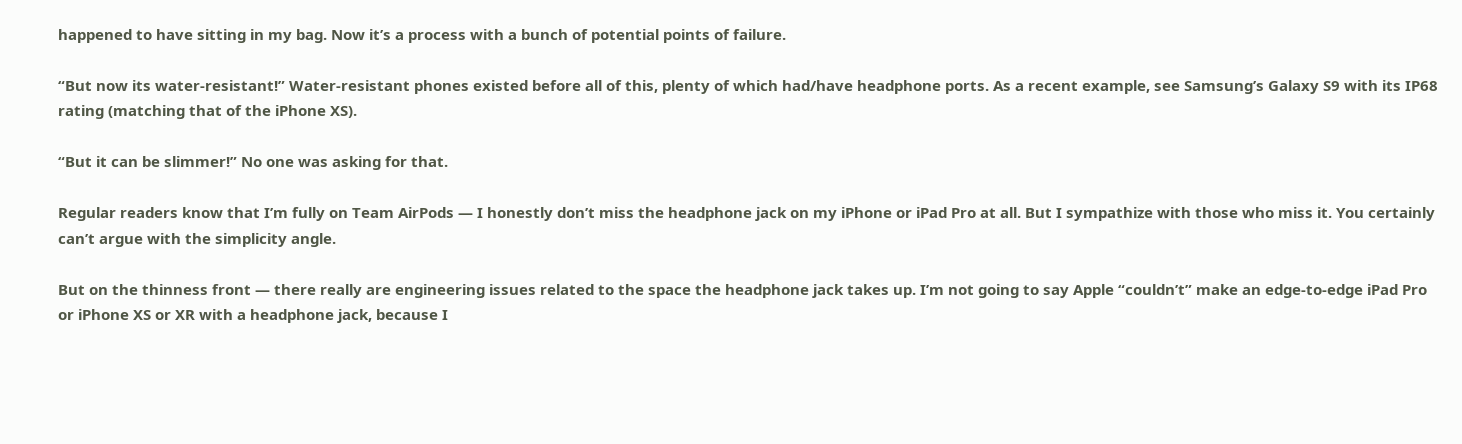happened to have sitting in my bag. Now it’s a process with a bunch of potential points of failure.

“But now its water-resistant!” Water-resistant phones existed before all of this, plenty of which had/have headphone ports. As a recent example, see Samsung’s Galaxy S9 with its IP68 rating (matching that of the iPhone XS).

“But it can be slimmer!” No one was asking for that.

Regular readers know that I’m fully on Team AirPods — I honestly don’t miss the headphone jack on my iPhone or iPad Pro at all. But I sympathize with those who miss it. You certainly can’t argue with the simplicity angle.

But on the thinness front — there really are engineering issues related to the space the headphone jack takes up. I’m not going to say Apple “couldn’t” make an edge-to-edge iPad Pro or iPhone XS or XR with a headphone jack, because I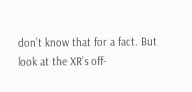don’t know that for a fact. But look at the XR’s off-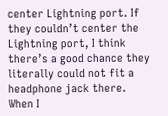center Lightning port. If they couldn’t center the Lightning port, I think there’s a good chance they literally could not fit a headphone jack there. When I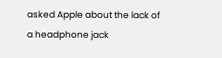asked Apple about the lack of a headphone jack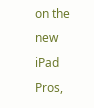on the new iPad Pros,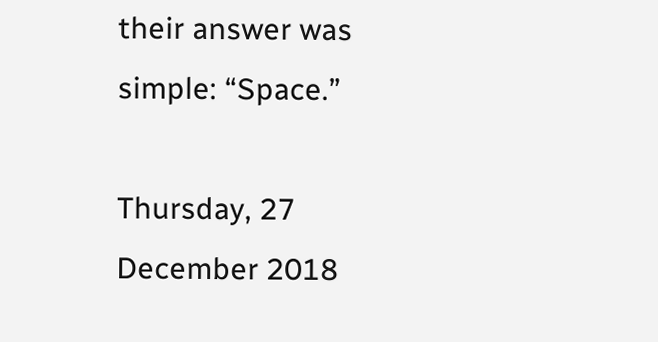their answer was simple: “Space.”

Thursday, 27 December 2018